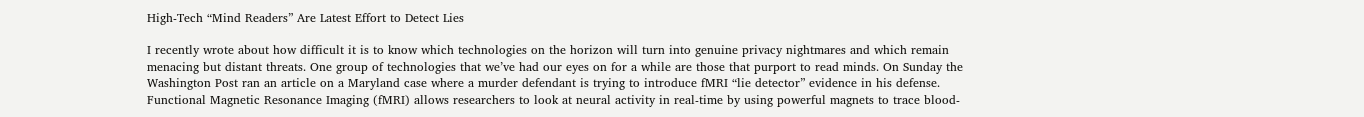High-Tech “Mind Readers” Are Latest Effort to Detect Lies

I recently wrote about how difficult it is to know which technologies on the horizon will turn into genuine privacy nightmares and which remain menacing but distant threats. One group of technologies that we’ve had our eyes on for a while are those that purport to read minds. On Sunday the Washington Post ran an article on a Maryland case where a murder defendant is trying to introduce fMRI “lie detector” evidence in his defense. Functional Magnetic Resonance Imaging (fMRI) allows researchers to look at neural activity in real-time by using powerful magnets to trace blood-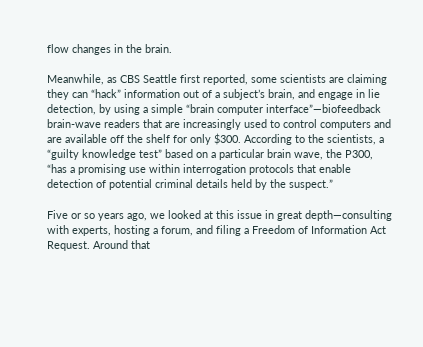flow changes in the brain.

Meanwhile, as CBS Seattle first reported, some scientists are claiming they can “hack” information out of a subject’s brain, and engage in lie detection, by using a simple “brain computer interface”—biofeedback brain-wave readers that are increasingly used to control computers and are available off the shelf for only $300. According to the scientists, a “guilty knowledge test” based on a particular brain wave, the P300, “has a promising use within interrogation protocols that enable detection of potential criminal details held by the suspect.”

Five or so years ago, we looked at this issue in great depth—consulting with experts, hosting a forum, and filing a Freedom of Information Act Request. Around that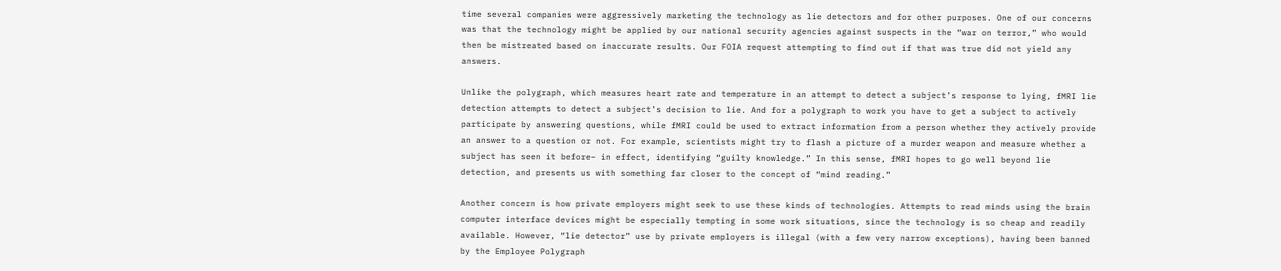time several companies were aggressively marketing the technology as lie detectors and for other purposes. One of our concerns was that the technology might be applied by our national security agencies against suspects in the “war on terror,” who would then be mistreated based on inaccurate results. Our FOIA request attempting to find out if that was true did not yield any answers.

Unlike the polygraph, which measures heart rate and temperature in an attempt to detect a subject’s response to lying, fMRI lie detection attempts to detect a subject’s decision to lie. And for a polygraph to work you have to get a subject to actively participate by answering questions, while fMRI could be used to extract information from a person whether they actively provide an answer to a question or not. For example, scientists might try to flash a picture of a murder weapon and measure whether a subject has seen it before– in effect, identifying “guilty knowledge.” In this sense, fMRI hopes to go well beyond lie detection, and presents us with something far closer to the concept of “mind reading.”

Another concern is how private employers might seek to use these kinds of technologies. Attempts to read minds using the brain computer interface devices might be especially tempting in some work situations, since the technology is so cheap and readily available. However, “lie detector” use by private employers is illegal (with a few very narrow exceptions), having been banned by the Employee Polygraph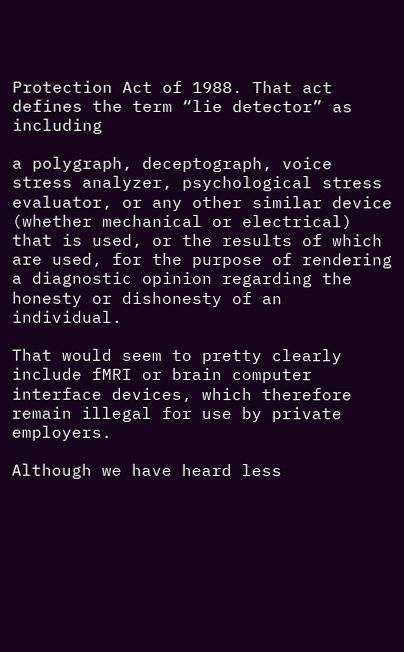Protection Act of 1988. That act defines the term “lie detector” as including

a polygraph, deceptograph, voice stress analyzer, psychological stress evaluator, or any other similar device (whether mechanical or electrical) that is used, or the results of which are used, for the purpose of rendering a diagnostic opinion regarding the honesty or dishonesty of an individual.

That would seem to pretty clearly include fMRI or brain computer interface devices, which therefore remain illegal for use by private employers.

Although we have heard less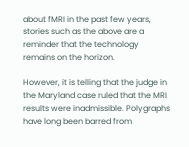about fMRI in the past few years, stories such as the above are a reminder that the technology remains on the horizon.

However, it is telling that the judge in the Maryland case ruled that the MRI results were inadmissible. Polygraphs have long been barred from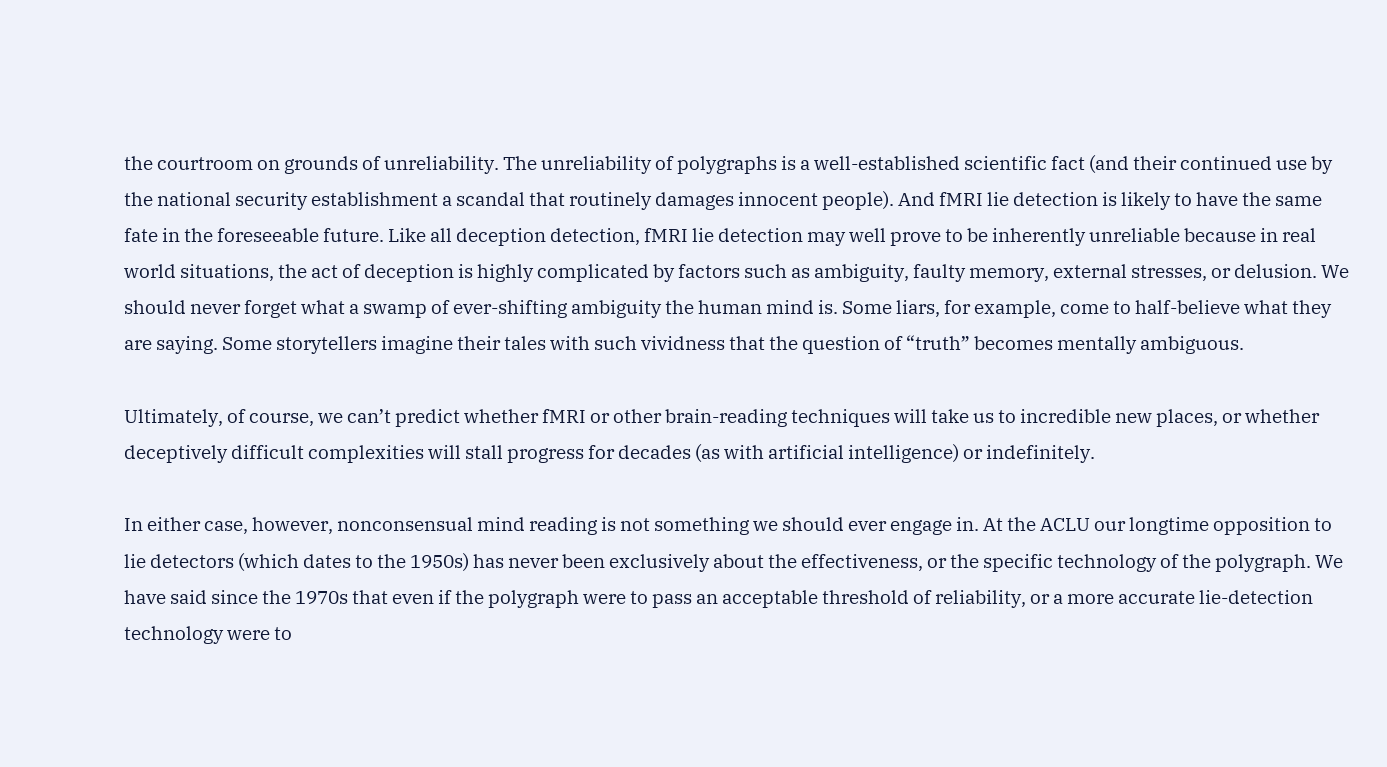the courtroom on grounds of unreliability. The unreliability of polygraphs is a well-established scientific fact (and their continued use by the national security establishment a scandal that routinely damages innocent people). And fMRI lie detection is likely to have the same fate in the foreseeable future. Like all deception detection, fMRI lie detection may well prove to be inherently unreliable because in real world situations, the act of deception is highly complicated by factors such as ambiguity, faulty memory, external stresses, or delusion. We should never forget what a swamp of ever-shifting ambiguity the human mind is. Some liars, for example, come to half-believe what they are saying. Some storytellers imagine their tales with such vividness that the question of “truth” becomes mentally ambiguous.

Ultimately, of course, we can’t predict whether fMRI or other brain-reading techniques will take us to incredible new places, or whether deceptively difficult complexities will stall progress for decades (as with artificial intelligence) or indefinitely.

In either case, however, nonconsensual mind reading is not something we should ever engage in. At the ACLU our longtime opposition to lie detectors (which dates to the 1950s) has never been exclusively about the effectiveness, or the specific technology of the polygraph. We have said since the 1970s that even if the polygraph were to pass an acceptable threshold of reliability, or a more accurate lie-detection technology were to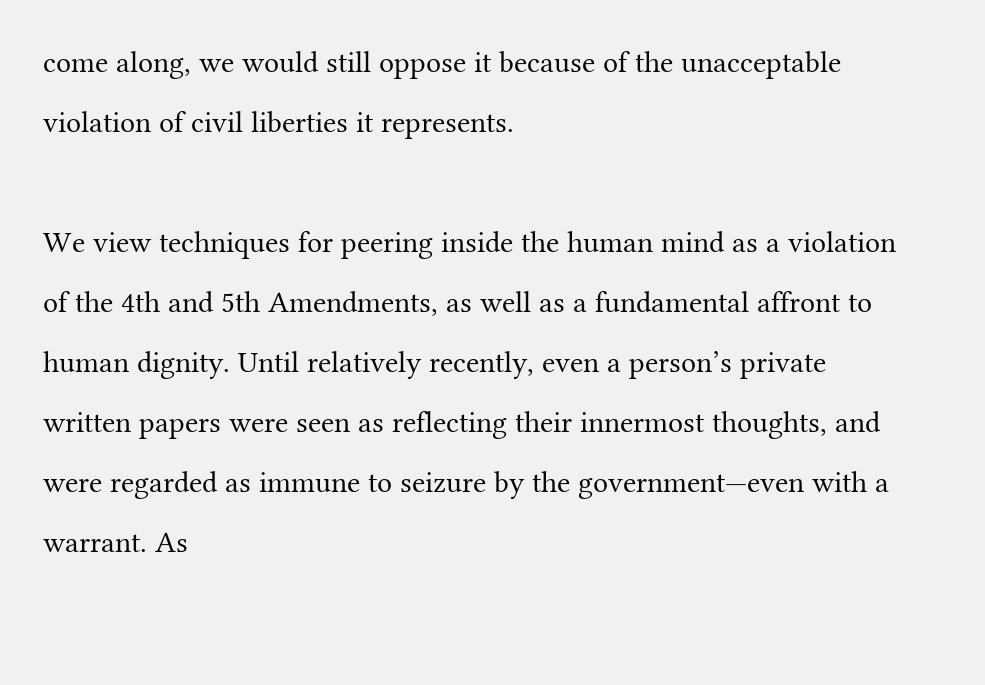come along, we would still oppose it because of the unacceptable violation of civil liberties it represents.

We view techniques for peering inside the human mind as a violation of the 4th and 5th Amendments, as well as a fundamental affront to human dignity. Until relatively recently, even a person’s private written papers were seen as reflecting their innermost thoughts, and were regarded as immune to seizure by the government—even with a warrant. As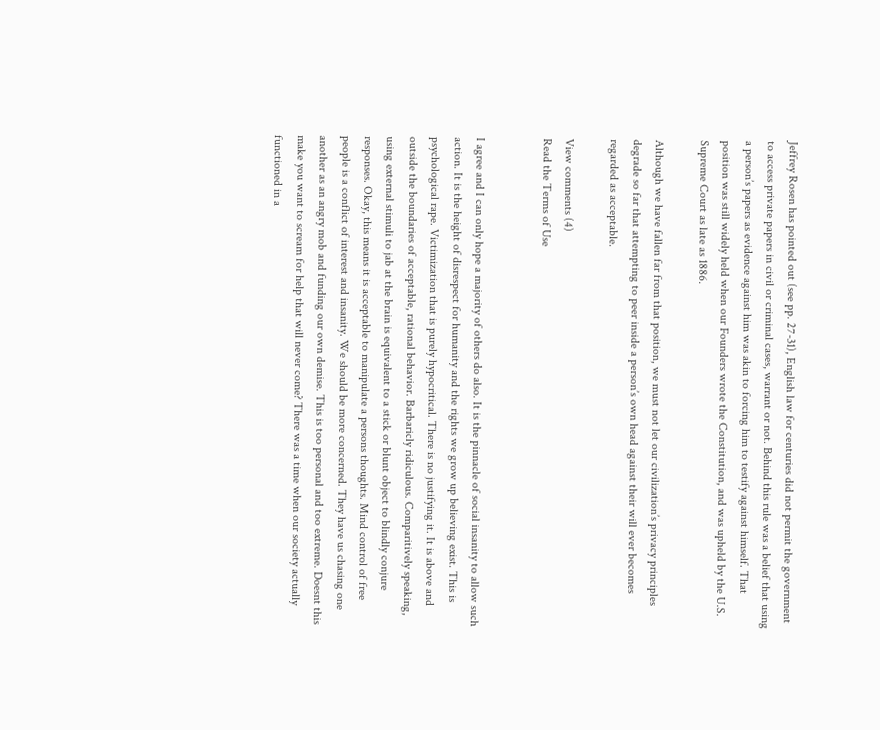Jeffrey Rosen has pointed out (see pp. 27-31), English law for centuries did not permit the government to access private papers in civil or criminal cases, warrant or not. Behind this rule was a belief that using a person’s papers as evidence against him was akin to forcing him to testify against himself. That position was still widely held when our Founders wrote the Constitution, and was upheld by the U.S. Supreme Court as late as 1886.

Although we have fallen far from that position, we must not let our civilization’s privacy principles degrade so far that attempting to peer inside a person’s own head against their will ever becomes regarded as acceptable.

View comments (4)
Read the Terms of Use


I agree and I can only hope a majority of others do also. It is the pinnacle of social insanity to allow such action. It is the height of disrespect for humanity and the rights we grow up believing exist. This is psychological rape. Victimization that is purely hypocritical. There is no justifying it. It is above and outside the boundaries of acceptable, rational behavior. Barbaricly ridiculous. Comparitively speaking, using external stimuli to jab at the brain is equivalent to a stick or blunt object to blindly conjure responses. Okay, this means it is acceptable to manipulate a persons thoughts. Mind control of free people is a conflict of interest and insanity. We should be more concerned. They have us chasing one another as an angry mob and funding our own demise. This is too personal and too extreme. Doesnt this make you want to scream for help that will never come? There was a time when our society actually functioned in a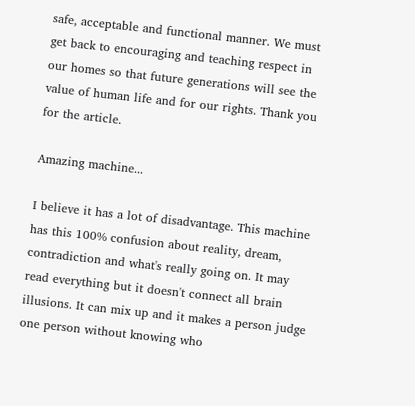safe, acceptable and functional manner. We must get back to encouraging and teaching respect in our homes so that future generations will see the value of human life and for our rights. Thank you for the article.

Amazing machine...

I believe it has a lot of disadvantage. This machine has this 100% confusion about reality, dream, contradiction and what's really going on. It may read everything but it doesn't connect all brain illusions. It can mix up and it makes a person judge one person without knowing who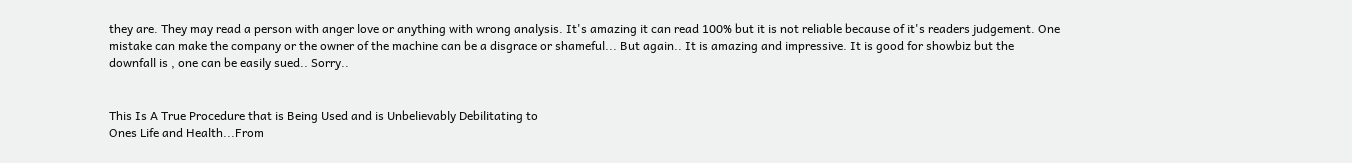they are. They may read a person with anger love or anything with wrong analysis. It's amazing it can read 100% but it is not reliable because of it's readers judgement. One mistake can make the company or the owner of the machine can be a disgrace or shameful... But again.. It is amazing and impressive. It is good for showbiz but the downfall is , one can be easily sued.. Sorry..


This Is A True Procedure that is Being Used and is Unbelievably Debilitating to
Ones Life and Health...From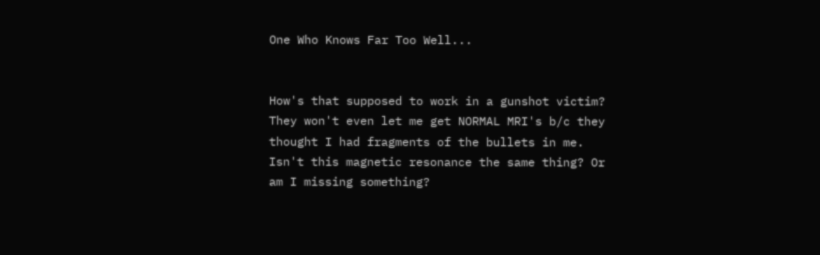One Who Knows Far Too Well...


How's that supposed to work in a gunshot victim? They won't even let me get NORMAL MRI's b/c they thought I had fragments of the bullets in me. Isn't this magnetic resonance the same thing? Or am I missing something?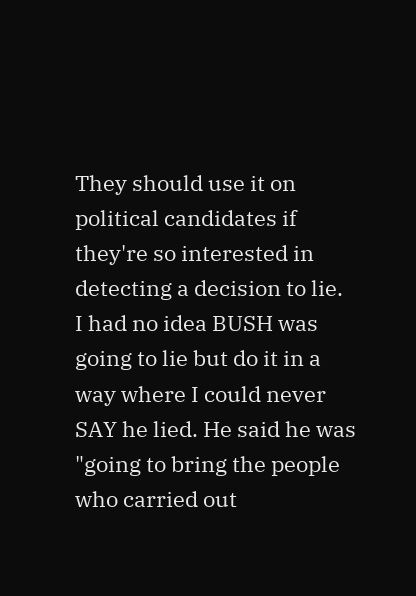They should use it on political candidates if they're so interested in detecting a decision to lie.
I had no idea BUSH was going to lie but do it in a way where I could never SAY he lied. He said he was "going to bring the people who carried out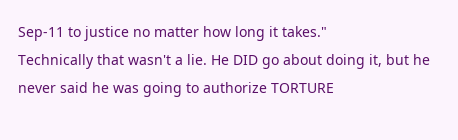Sep-11 to justice no matter how long it takes."
Technically that wasn't a lie. He DID go about doing it, but he never said he was going to authorize TORTURE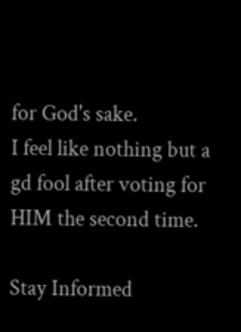for God's sake.
I feel like nothing but a gd fool after voting for HIM the second time.

Stay Informed